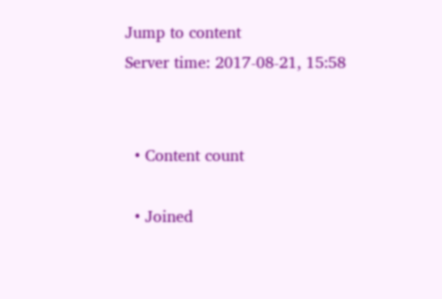Jump to content
Server time: 2017-08-21, 15:58


  • Content count

  • Joined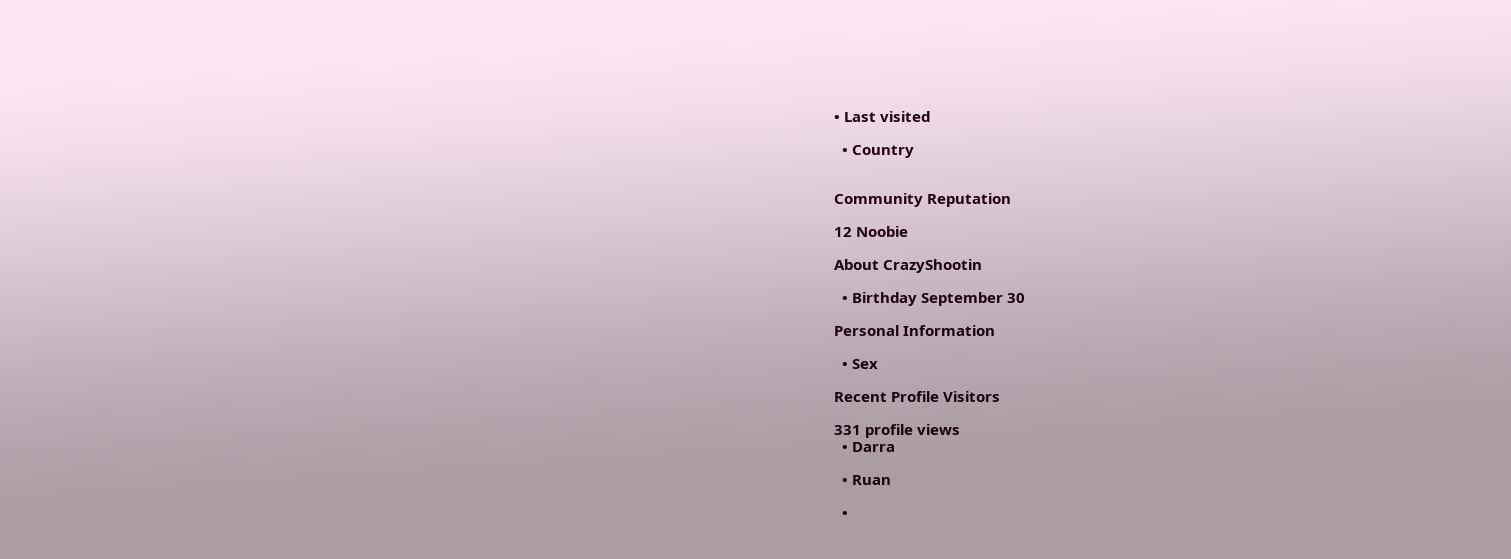• Last visited

  • Country


Community Reputation

12 Noobie

About CrazyShootin

  • Birthday September 30

Personal Information

  • Sex

Recent Profile Visitors

331 profile views
  • Darra

  • Ruan

  •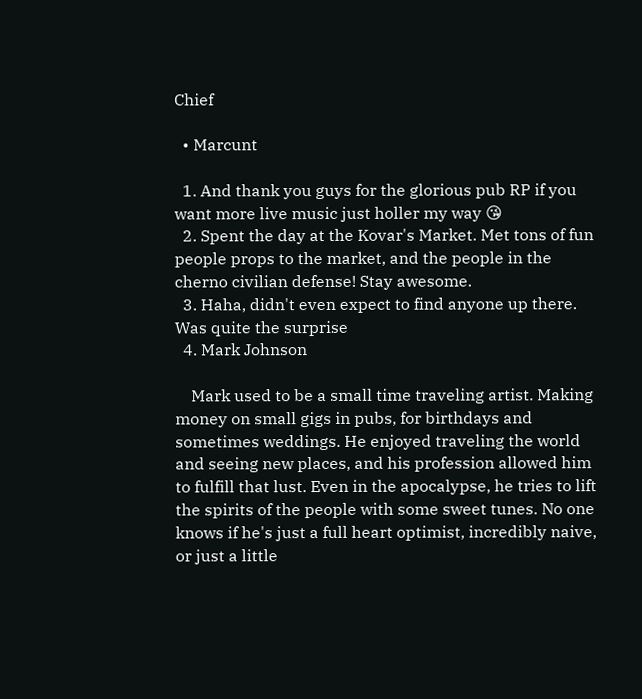Chief

  • Marcunt

  1. And thank you guys for the glorious pub RP if you want more live music just holler my way 😘
  2. Spent the day at the Kovar's Market. Met tons of fun people props to the market, and the people in the cherno civilian defense! Stay awesome.
  3. Haha, didn't even expect to find anyone up there. Was quite the surprise
  4. Mark Johnson

    Mark used to be a small time traveling artist. Making money on small gigs in pubs, for birthdays and sometimes weddings. He enjoyed traveling the world and seeing new places, and his profession allowed him to fulfill that lust. Even in the apocalypse, he tries to lift the spirits of the people with some sweet tunes. No one knows if he's just a full heart optimist, incredibly naive, or just a little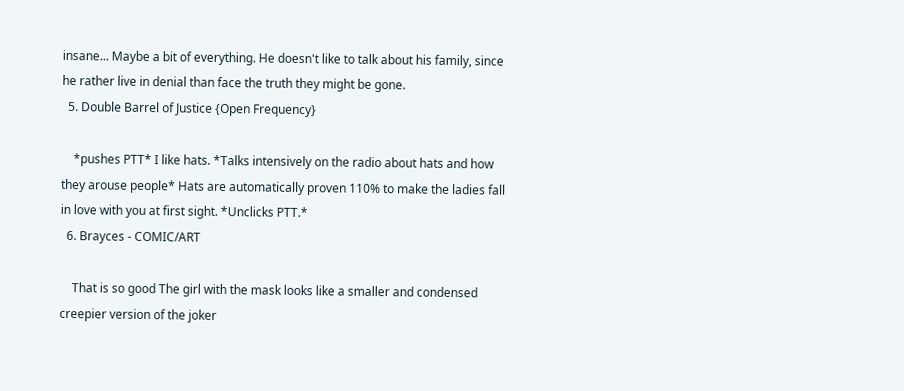insane... Maybe a bit of everything. He doesn't like to talk about his family, since he rather live in denial than face the truth they might be gone.
  5. Double Barrel of Justice {Open Frequency}

    *pushes PTT* I like hats. *Talks intensively on the radio about hats and how they arouse people* Hats are automatically proven 110% to make the ladies fall in love with you at first sight. *Unclicks PTT.*
  6. Brayces - COMIC/ART

    That is so good The girl with the mask looks like a smaller and condensed creepier version of the joker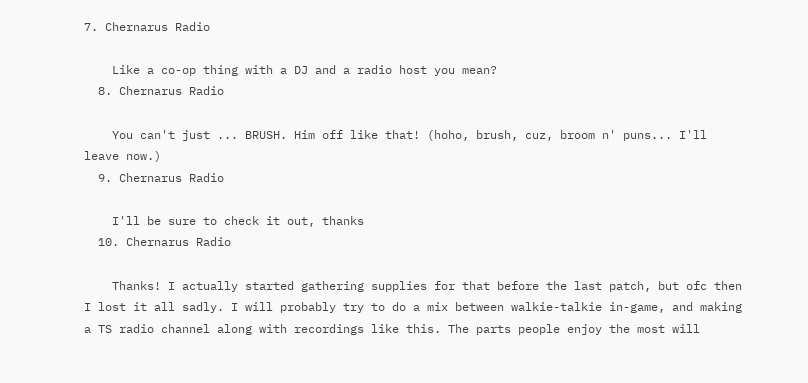7. Chernarus Radio

    Like a co-op thing with a DJ and a radio host you mean?
  8. Chernarus Radio

    You can't just ... BRUSH. Him off like that! (hoho, brush, cuz, broom n' puns... I'll leave now.)
  9. Chernarus Radio

    I'll be sure to check it out, thanks
  10. Chernarus Radio

    Thanks! I actually started gathering supplies for that before the last patch, but ofc then I lost it all sadly. I will probably try to do a mix between walkie-talkie in-game, and making a TS radio channel along with recordings like this. The parts people enjoy the most will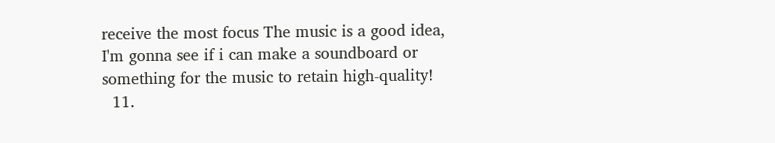receive the most focus The music is a good idea, I'm gonna see if i can make a soundboard or something for the music to retain high-quality!
  11.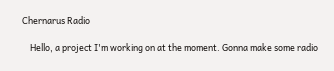Chernarus Radio

    Hello, a project I'm working on at the moment. Gonna make some radio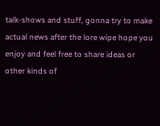talk-shows and stuff, gonna try to make actual news after the lore wipe hope you enjoy and feel free to share ideas or other kinds of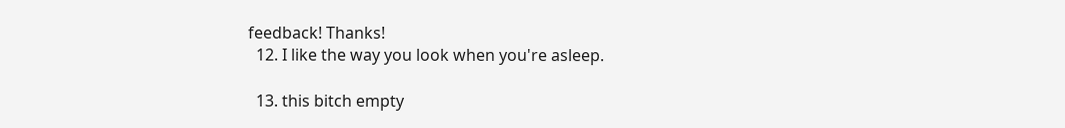feedback! Thanks!
  12. I like the way you look when you're asleep.

  13. this bitch empty